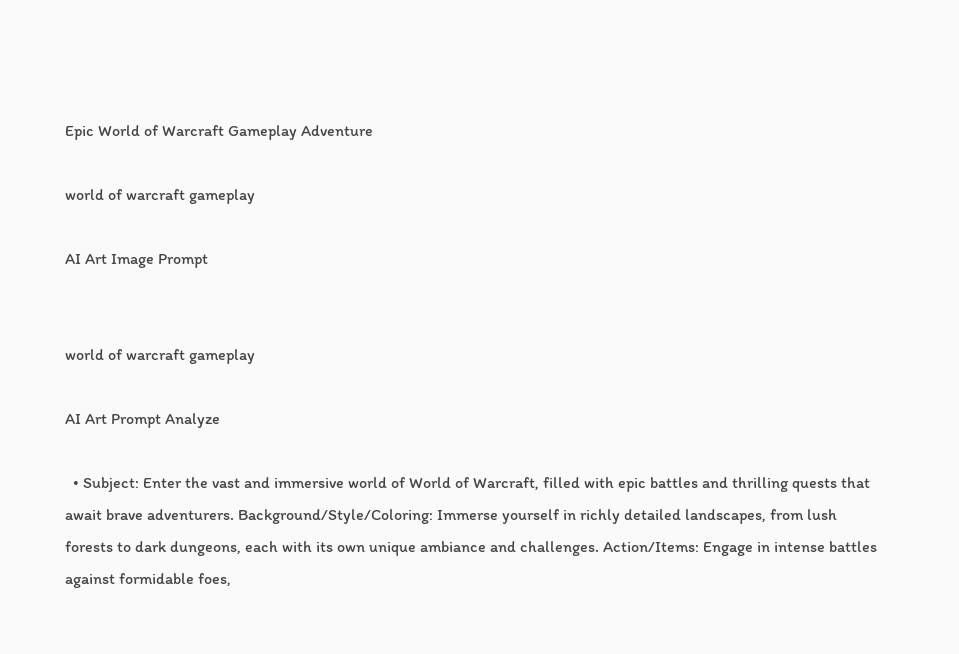Epic World of Warcraft Gameplay Adventure

world of warcraft gameplay

AI Art Image Prompt


world of warcraft gameplay

AI Art Prompt Analyze

  • Subject: Enter the vast and immersive world of World of Warcraft, filled with epic battles and thrilling quests that await brave adventurers. Background/Style/Coloring: Immerse yourself in richly detailed landscapes, from lush forests to dark dungeons, each with its own unique ambiance and challenges. Action/Items: Engage in intense battles against formidable foes,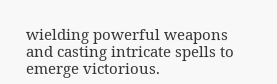wielding powerful weapons and casting intricate spells to emerge victorious.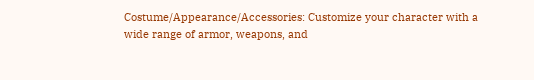Costume/Appearance/Accessories: Customize your character with a wide range of armor, weapons, and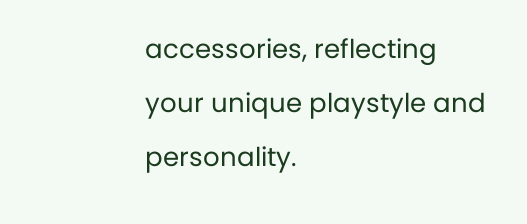accessories, reflecting your unique playstyle and personality.